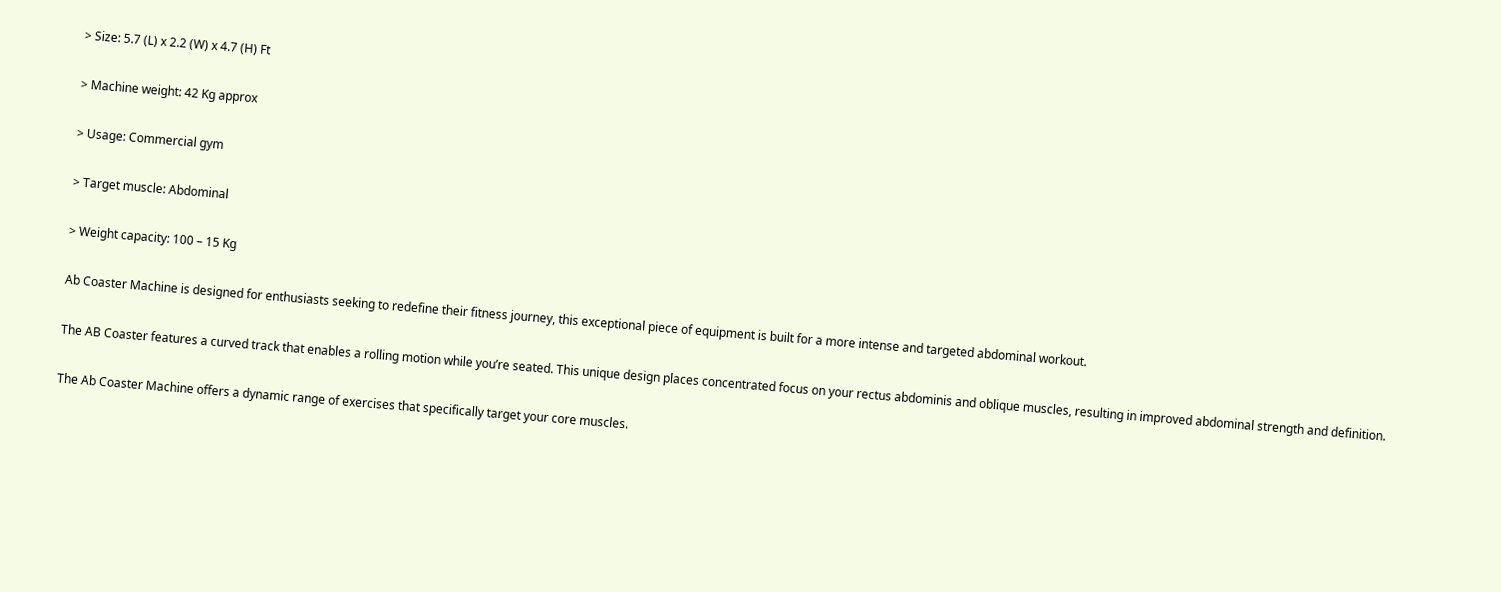> Size: 5.7 (L) x 2.2 (W) x 4.7 (H) Ft

> Machine weight: 42 Kg approx

> Usage: Commercial gym

> Target muscle: Abdominal

> Weight capacity: 100 – 15 Kg

Ab Coaster Machine is designed for enthusiasts seeking to redefine their fitness journey, this exceptional piece of equipment is built for a more intense and targeted abdominal workout.

The AB Coaster features a curved track that enables a rolling motion while you’re seated. This unique design places concentrated focus on your rectus abdominis and oblique muscles, resulting in improved abdominal strength and definition.

The Ab Coaster Machine offers a dynamic range of exercises that specifically target your core muscles.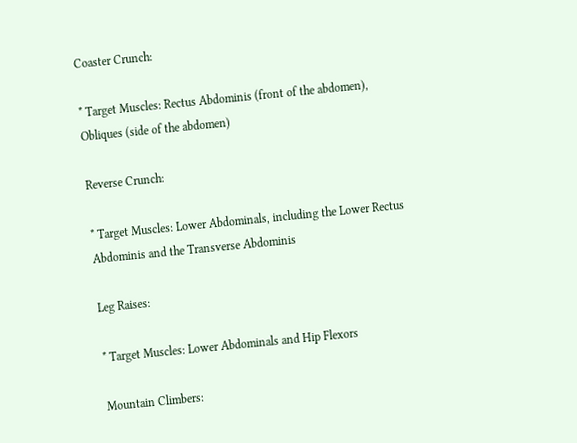Coaster Crunch:

* Target Muscles: Rectus Abdominis (front of the abdomen), Obliques (side of the abdomen)

Reverse Crunch:

* Target Muscles: Lower Abdominals, including the Lower Rectus Abdominis and the Transverse Abdominis

Leg Raises:

* Target Muscles: Lower Abdominals and Hip Flexors

Mountain Climbers: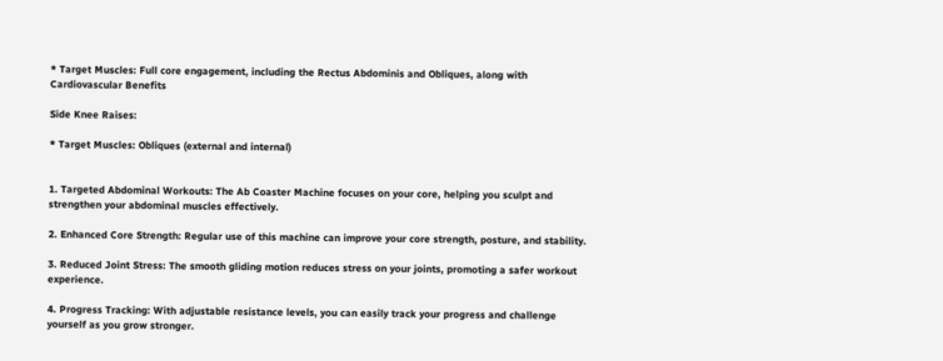* Target Muscles: Full core engagement, including the Rectus Abdominis and Obliques, along with Cardiovascular Benefits

Side Knee Raises:

* Target Muscles: Obliques (external and internal)


1. Targeted Abdominal Workouts: The Ab Coaster Machine focuses on your core, helping you sculpt and strengthen your abdominal muscles effectively.

2. Enhanced Core Strength: Regular use of this machine can improve your core strength, posture, and stability.

3. Reduced Joint Stress: The smooth gliding motion reduces stress on your joints, promoting a safer workout experience.

4. Progress Tracking: With adjustable resistance levels, you can easily track your progress and challenge yourself as you grow stronger.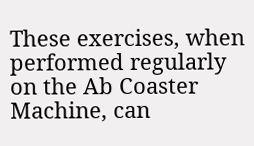These exercises, when performed regularly on the Ab Coaster Machine, can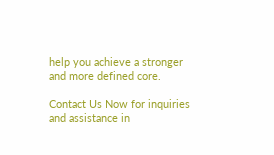help you achieve a stronger and more defined core.

Contact Us Now for inquiries and assistance in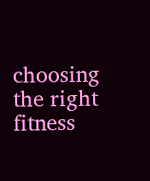choosing the right fitness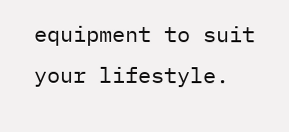equipment to suit your lifestyle.